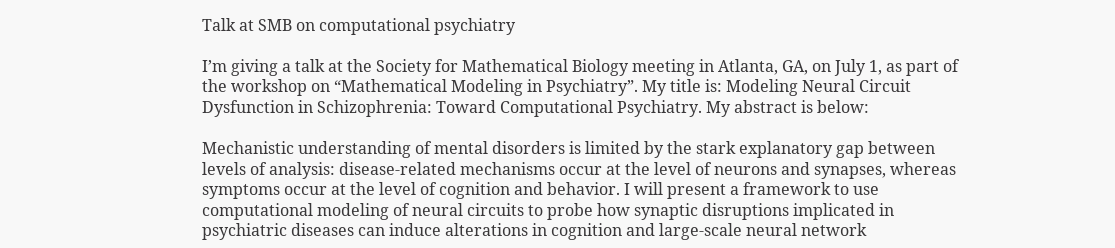Talk at SMB on computational psychiatry

I’m giving a talk at the Society for Mathematical Biology meeting in Atlanta, GA, on July 1, as part of the workshop on “Mathematical Modeling in Psychiatry”. My title is: Modeling Neural Circuit Dysfunction in Schizophrenia: Toward Computational Psychiatry. My abstract is below:

Mechanistic understanding of mental disorders is limited by the stark explanatory gap between levels of analysis: disease-related mechanisms occur at the level of neurons and synapses, whereas symptoms occur at the level of cognition and behavior. I will present a framework to use computational modeling of neural circuits to probe how synaptic disruptions implicated in psychiatric diseases can induce alterations in cognition and large-scale neural network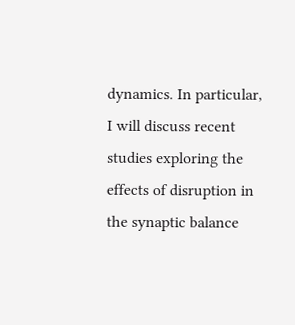dynamics. In particular, I will discuss recent studies exploring the effects of disruption in the synaptic balance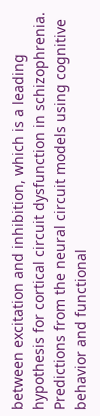between excitation and inhibition, which is a leading hypothesis for cortical circuit dysfunction in schizophrenia. Predictions from the neural circuit models using cognitive behavior and functional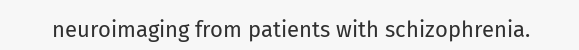neuroimaging from patients with schizophrenia.